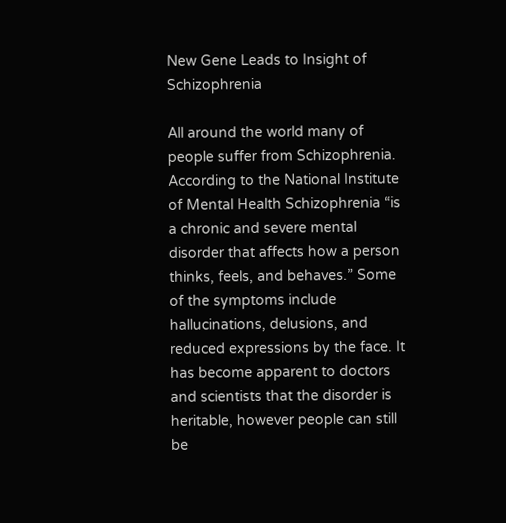New Gene Leads to Insight of Schizophrenia

All around the world many of people suffer from Schizophrenia. According to the National Institute of Mental Health Schizophrenia “is a chronic and severe mental disorder that affects how a person thinks, feels, and behaves.” Some of the symptoms include hallucinations, delusions, and reduced expressions by the face. It has become apparent to doctors and scientists that the disorder is heritable, however people can still be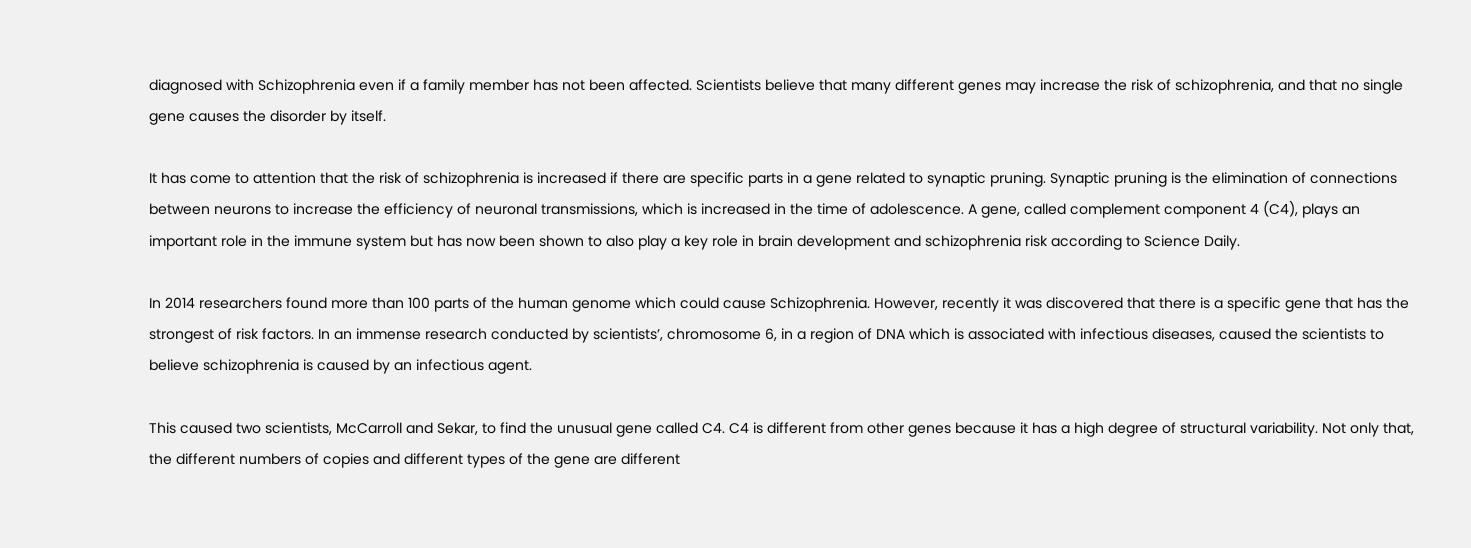diagnosed with Schizophrenia even if a family member has not been affected. Scientists believe that many different genes may increase the risk of schizophrenia, and that no single gene causes the disorder by itself.

It has come to attention that the risk of schizophrenia is increased if there are specific parts in a gene related to synaptic pruning. Synaptic pruning is the elimination of connections between neurons to increase the efficiency of neuronal transmissions, which is increased in the time of adolescence. A gene, called complement component 4 (C4), plays an important role in the immune system but has now been shown to also play a key role in brain development and schizophrenia risk according to Science Daily.

In 2014 researchers found more than 100 parts of the human genome which could cause Schizophrenia. However, recently it was discovered that there is a specific gene that has the strongest of risk factors. In an immense research conducted by scientists’, chromosome 6, in a region of DNA which is associated with infectious diseases, caused the scientists to believe schizophrenia is caused by an infectious agent.

This caused two scientists, McCarroll and Sekar, to find the unusual gene called C4. C4 is different from other genes because it has a high degree of structural variability. Not only that, the different numbers of copies and different types of the gene are different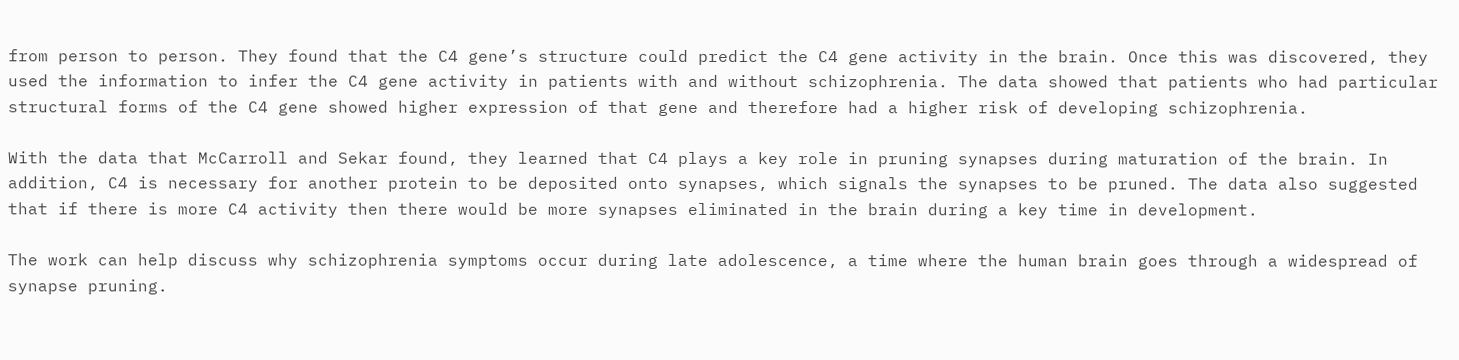from person to person. They found that the C4 gene’s structure could predict the C4 gene activity in the brain. Once this was discovered, they used the information to infer the C4 gene activity in patients with and without schizophrenia. The data showed that patients who had particular structural forms of the C4 gene showed higher expression of that gene and therefore had a higher risk of developing schizophrenia.

With the data that McCarroll and Sekar found, they learned that C4 plays a key role in pruning synapses during maturation of the brain. In addition, C4 is necessary for another protein to be deposited onto synapses, which signals the synapses to be pruned. The data also suggested that if there is more C4 activity then there would be more synapses eliminated in the brain during a key time in development.

The work can help discuss why schizophrenia symptoms occur during late adolescence, a time where the human brain goes through a widespread of synapse pruning.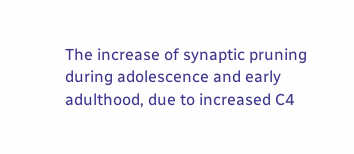The increase of synaptic pruning during adolescence and early adulthood, due to increased C4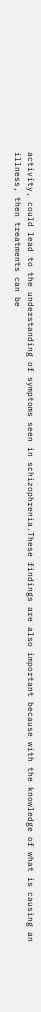activity, could lead to the understanding of symptoms seen in schizophrenia.These findings are also important because with the knowledge of what is causing an illness, then treatments can be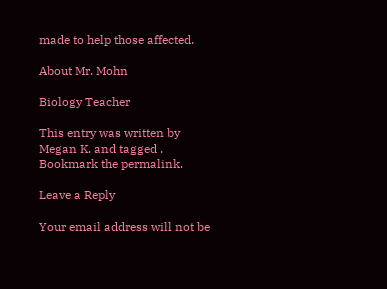made to help those affected.

About Mr. Mohn

Biology Teacher

This entry was written by Megan K. and tagged . Bookmark the permalink.

Leave a Reply

Your email address will not be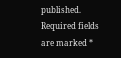published. Required fields are marked *